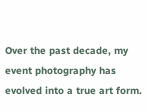Over the past decade, my event photography has evolved into a true art form.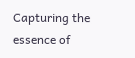Capturing the essence of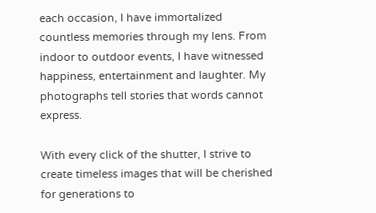each occasion, I have immortalized countless memories through my lens. From indoor to outdoor events, I have witnessed happiness, entertainment and laughter. My photographs tell stories that words cannot express.

With every click of the shutter, I strive to create timeless images that will be cherished for generations to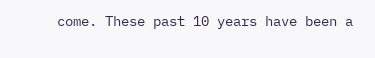come. These past 10 years have been a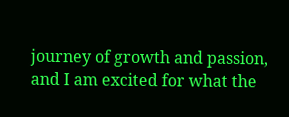journey of growth and passion, and I am excited for what the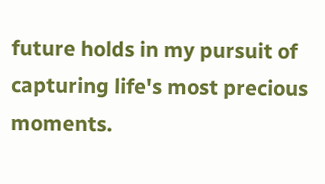future holds in my pursuit of capturing life's most precious moments.